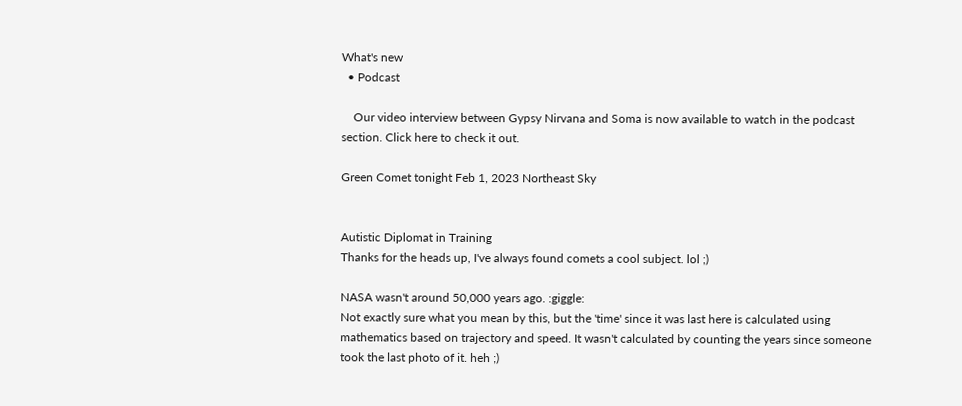What's new
  • Podcast

    Our video interview between Gypsy Nirvana and Soma is now available to watch in the podcast section. Click here to check it out.

Green Comet tonight Feb 1, 2023 Northeast Sky


Autistic Diplomat in Training
Thanks for the heads up, I've always found comets a cool subject. lol ;)

NASA wasn't around 50,000 years ago. :giggle:
Not exactly sure what you mean by this, but the 'time' since it was last here is calculated using mathematics based on trajectory and speed. It wasn't calculated by counting the years since someone took the last photo of it. heh ;)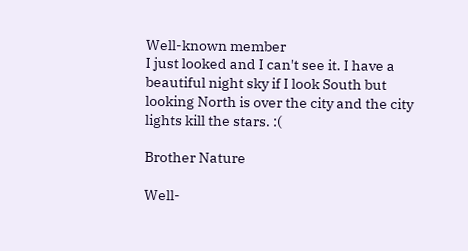Well-known member
I just looked and I can't see it. I have a beautiful night sky if I look South but looking North is over the city and the city lights kill the stars. :(

Brother Nature

Well-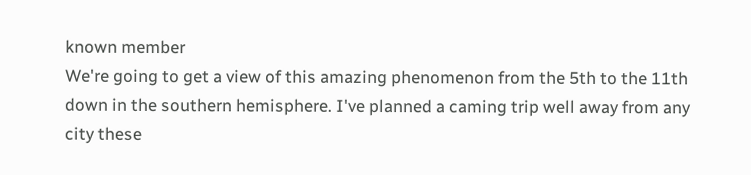known member
We're going to get a view of this amazing phenomenon from the 5th to the 11th down in the southern hemisphere. I've planned a caming trip well away from any city these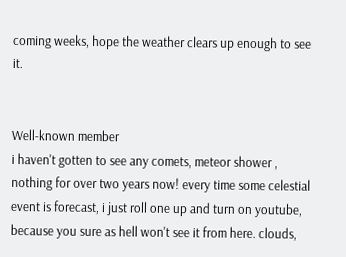coming weeks, hope the weather clears up enough to see it.


Well-known member
i haven't gotten to see any comets, meteor shower , nothing for over two years now! every time some celestial event is forecast, i just roll one up and turn on youtube, because you sure as hell won't see it from here. clouds,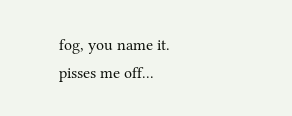fog, you name it. pisses me off...